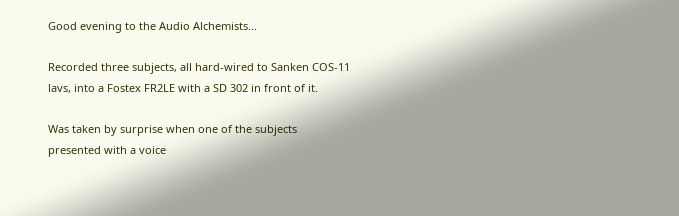Good evening to the Audio Alchemists...

Recorded three subjects, all hard-wired to Sanken COS-11 lavs, into a Fostex FR2LE with a SD 302 in front of it.

Was taken by surprise when one of the subjects presented with a voice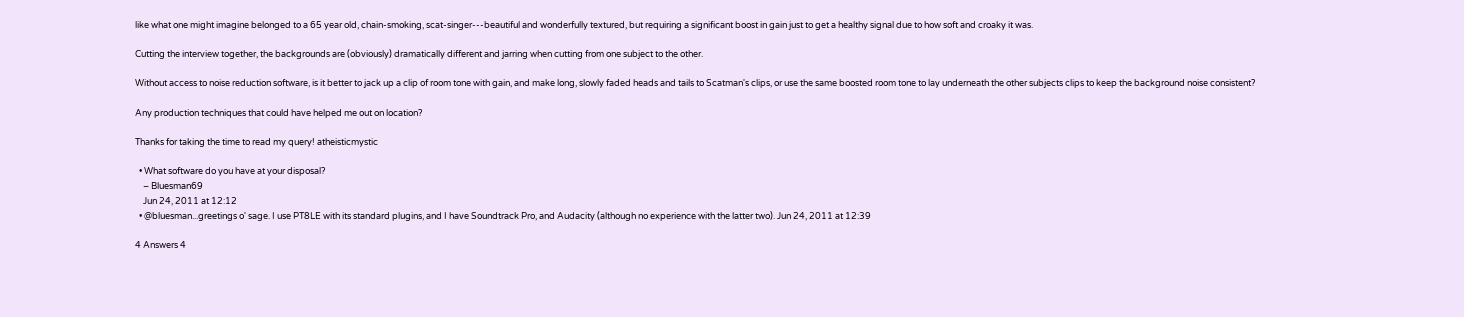like what one might imagine belonged to a 65 year old, chain-smoking, scat-singer---beautiful and wonderfully textured, but requiring a significant boost in gain just to get a healthy signal due to how soft and croaky it was.

Cutting the interview together, the backgrounds are (obviously) dramatically different and jarring when cutting from one subject to the other.

Without access to noise reduction software, is it better to jack up a clip of room tone with gain, and make long, slowly faded heads and tails to Scatman's clips, or use the same boosted room tone to lay underneath the other subjects clips to keep the background noise consistent?

Any production techniques that could have helped me out on location?

Thanks for taking the time to read my query! atheisticmystic

  • What software do you have at your disposal?
    – Bluesman69
    Jun 24, 2011 at 12:12
  • @bluesman...greetings o' sage. I use PT8LE with its standard plugins, and I have Soundtrack Pro, and Audacity (although no experience with the latter two). Jun 24, 2011 at 12:39

4 Answers 4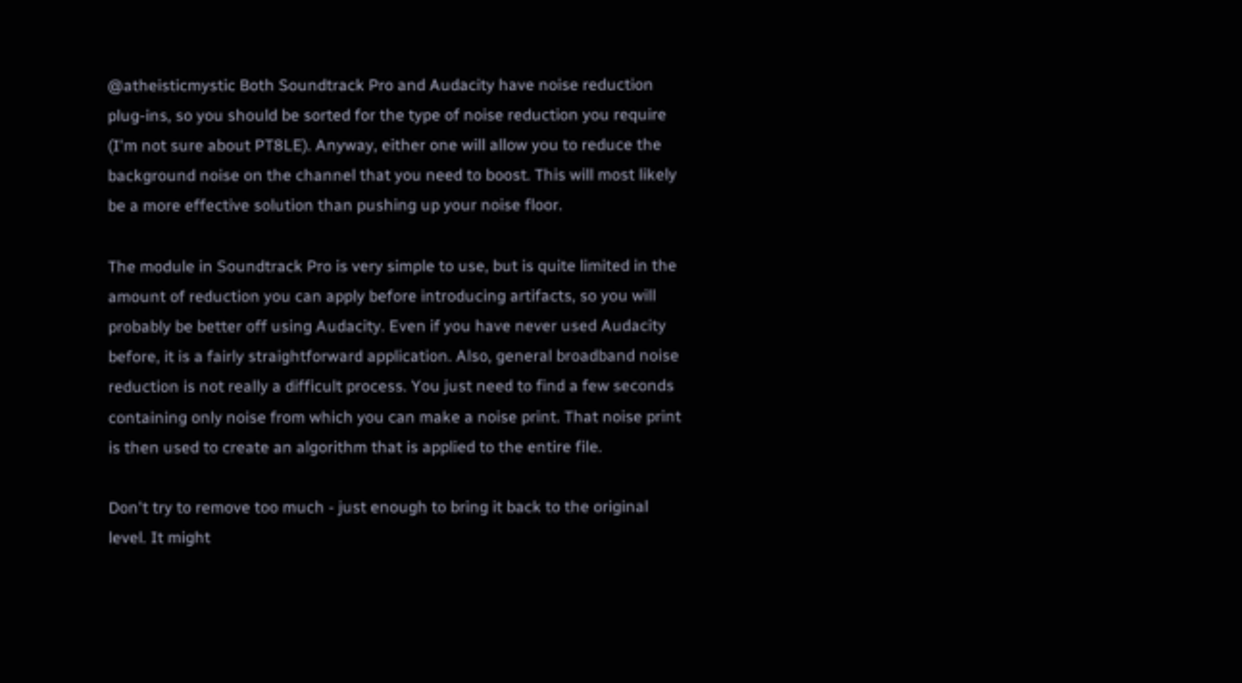@atheisticmystic Both Soundtrack Pro and Audacity have noise reduction plug-ins, so you should be sorted for the type of noise reduction you require (I'm not sure about PT8LE). Anyway, either one will allow you to reduce the background noise on the channel that you need to boost. This will most likely be a more effective solution than pushing up your noise floor.

The module in Soundtrack Pro is very simple to use, but is quite limited in the amount of reduction you can apply before introducing artifacts, so you will probably be better off using Audacity. Even if you have never used Audacity before, it is a fairly straightforward application. Also, general broadband noise reduction is not really a difficult process. You just need to find a few seconds containing only noise from which you can make a noise print. That noise print is then used to create an algorithm that is applied to the entire file.

Don't try to remove too much - just enough to bring it back to the original level. It might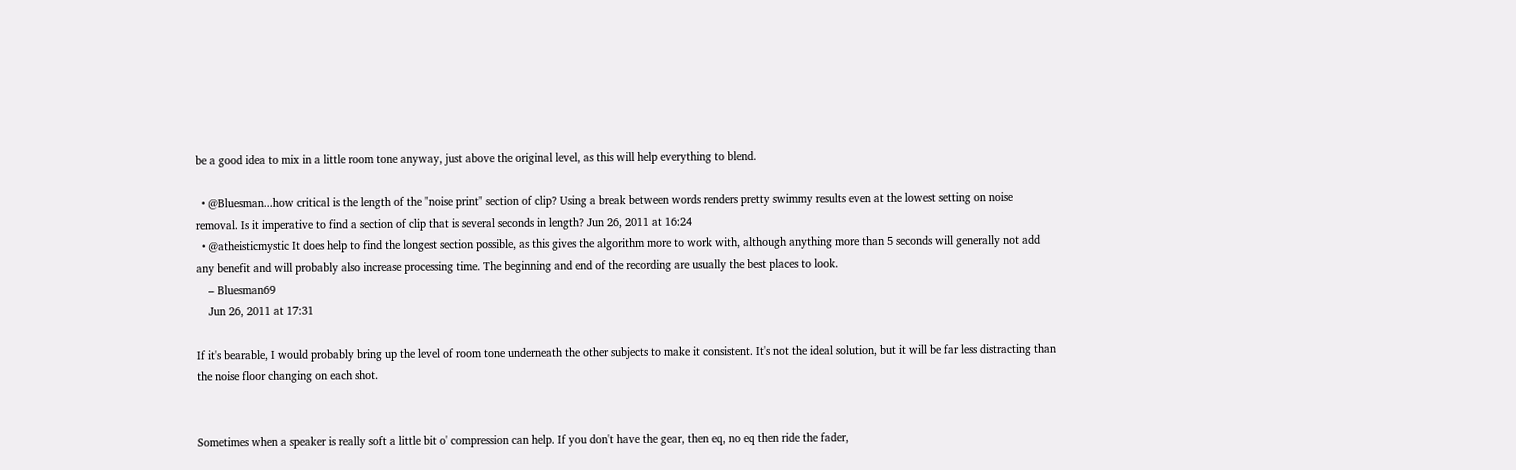be a good idea to mix in a little room tone anyway, just above the original level, as this will help everything to blend.

  • @Bluesman...how critical is the length of the "noise print" section of clip? Using a break between words renders pretty swimmy results even at the lowest setting on noise removal. Is it imperative to find a section of clip that is several seconds in length? Jun 26, 2011 at 16:24
  • @atheisticmystic It does help to find the longest section possible, as this gives the algorithm more to work with, although anything more than 5 seconds will generally not add any benefit and will probably also increase processing time. The beginning and end of the recording are usually the best places to look.
    – Bluesman69
    Jun 26, 2011 at 17:31

If it's bearable, I would probably bring up the level of room tone underneath the other subjects to make it consistent. It's not the ideal solution, but it will be far less distracting than the noise floor changing on each shot.


Sometimes when a speaker is really soft a little bit o' compression can help. If you don't have the gear, then eq, no eq then ride the fader,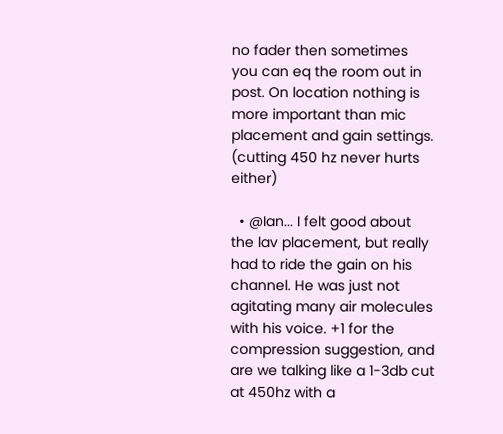no fader then sometimes you can eq the room out in post. On location nothing is more important than mic placement and gain settings. (cutting 450 hz never hurts either)

  • @Ian... I felt good about the lav placement, but really had to ride the gain on his channel. He was just not agitating many air molecules with his voice. +1 for the compression suggestion, and are we talking like a 1-3db cut at 450hz with a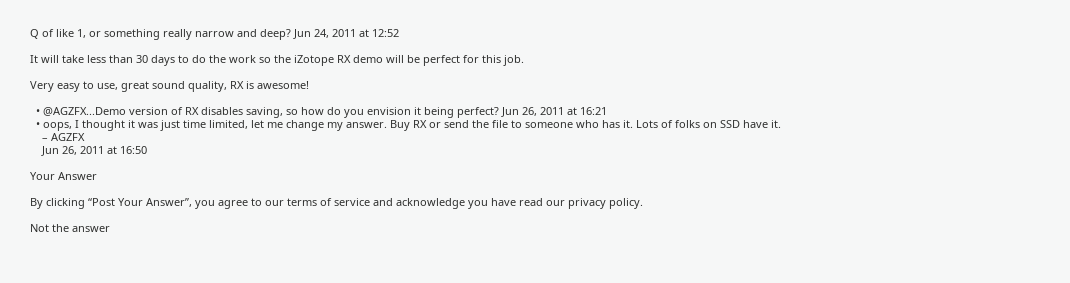Q of like 1, or something really narrow and deep? Jun 24, 2011 at 12:52

It will take less than 30 days to do the work so the iZotope RX demo will be perfect for this job.

Very easy to use, great sound quality, RX is awesome!

  • @AGZFX...Demo version of RX disables saving, so how do you envision it being perfect? Jun 26, 2011 at 16:21
  • oops, I thought it was just time limited, let me change my answer. Buy RX or send the file to someone who has it. Lots of folks on SSD have it.
    – AGZFX
    Jun 26, 2011 at 16:50

Your Answer

By clicking “Post Your Answer”, you agree to our terms of service and acknowledge you have read our privacy policy.

Not the answer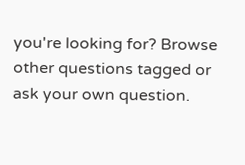you're looking for? Browse other questions tagged or ask your own question.